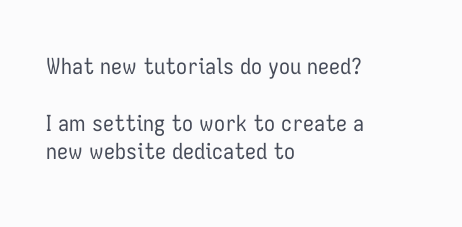What new tutorials do you need?

I am setting to work to create a new website dedicated to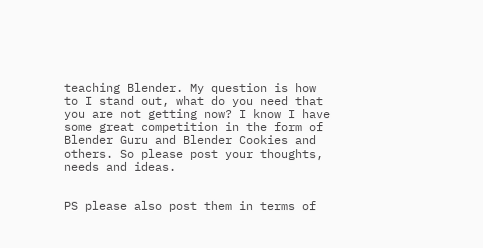teaching Blender. My question is how to I stand out, what do you need that you are not getting now? I know I have some great competition in the form of Blender Guru and Blender Cookies and others. So please post your thoughts, needs and ideas.


PS please also post them in terms of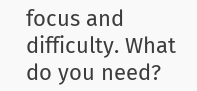focus and difficulty. What do you need?